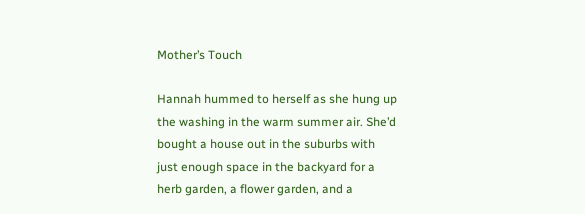Mother’s Touch

Hannah hummed to herself as she hung up the washing in the warm summer air. She’d bought a house out in the suburbs with just enough space in the backyard for a herb garden, a flower garden, and a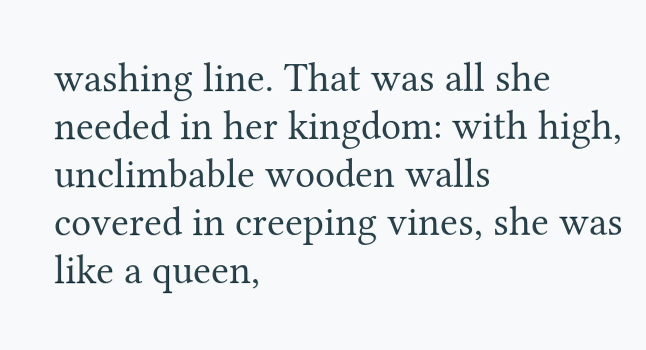washing line. That was all she needed in her kingdom: with high, unclimbable wooden walls covered in creeping vines, she was like a queen,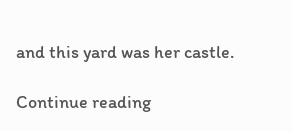and this yard was her castle.

Continue reading